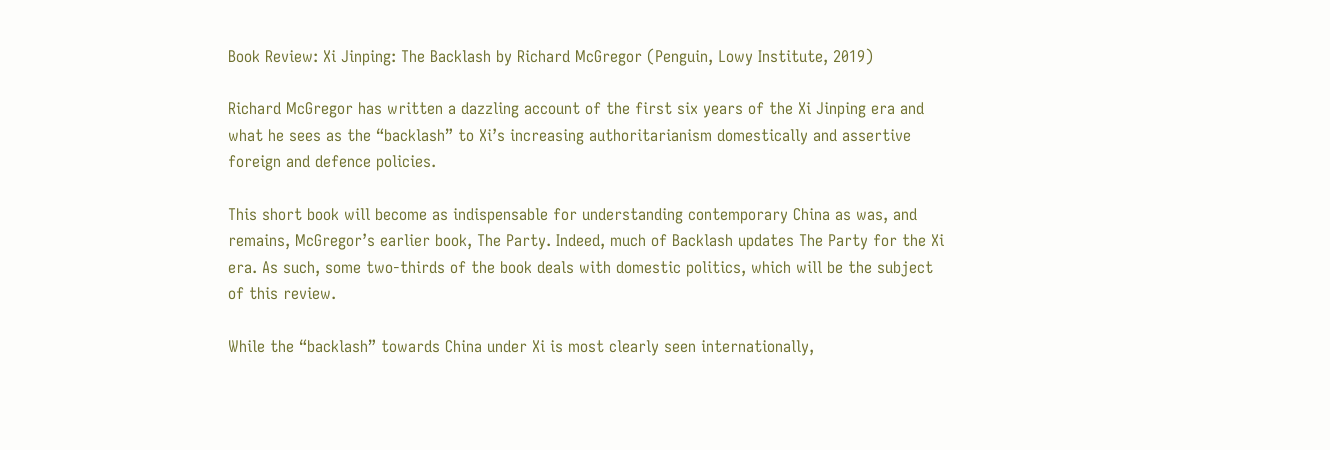Book Review: Xi Jinping: The Backlash by Richard McGregor (Penguin, Lowy Institute, 2019)

Richard McGregor has written a dazzling account of the first six years of the Xi Jinping era and what he sees as the “backlash” to Xi’s increasing authoritarianism domestically and assertive foreign and defence policies.

This short book will become as indispensable for understanding contemporary China as was, and remains, McGregor’s earlier book, The Party. Indeed, much of Backlash updates The Party for the Xi era. As such, some two-thirds of the book deals with domestic politics, which will be the subject of this review.

While the “backlash” towards China under Xi is most clearly seen internationally,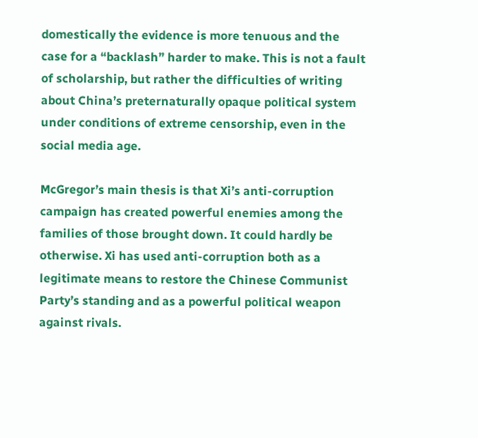domestically the evidence is more tenuous and the case for a “backlash” harder to make. This is not a fault of scholarship, but rather the difficulties of writing about China’s preternaturally opaque political system under conditions of extreme censorship, even in the social media age.

McGregor’s main thesis is that Xi’s anti-corruption campaign has created powerful enemies among the families of those brought down. It could hardly be otherwise. Xi has used anti-corruption both as a legitimate means to restore the Chinese Communist Party’s standing and as a powerful political weapon against rivals.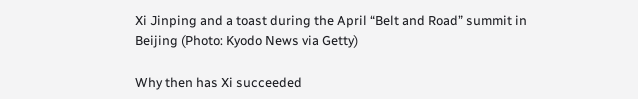Xi Jinping and a toast during the April “Belt and Road” summit in Beijing (Photo: Kyodo News via Getty)

Why then has Xi succeeded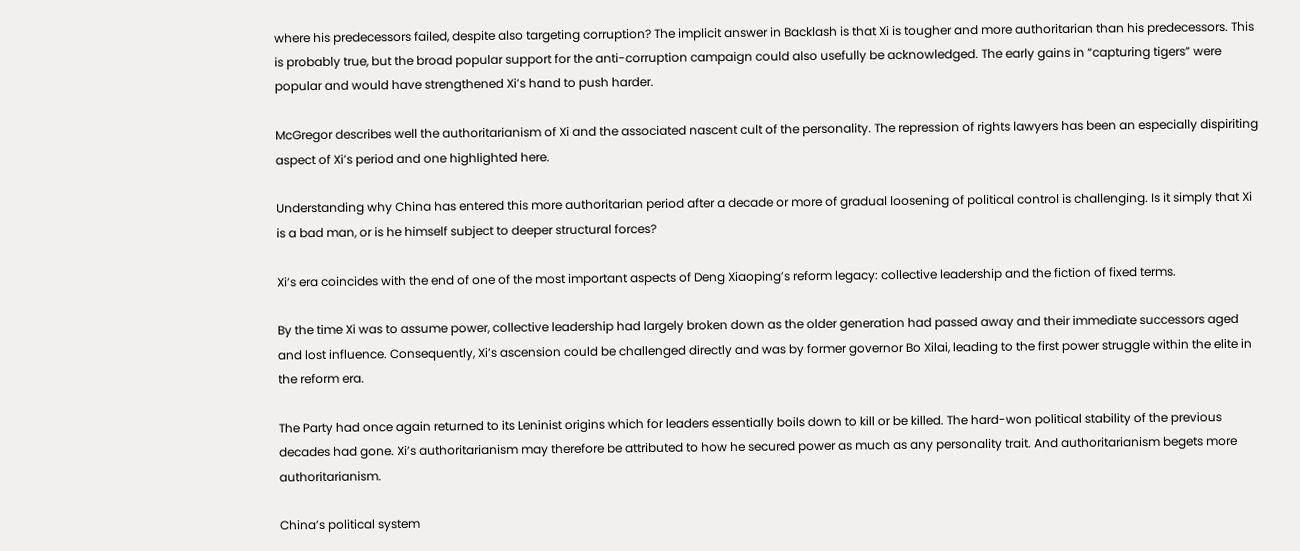where his predecessors failed, despite also targeting corruption? The implicit answer in Backlash is that Xi is tougher and more authoritarian than his predecessors. This is probably true, but the broad popular support for the anti-corruption campaign could also usefully be acknowledged. The early gains in “capturing tigers” were popular and would have strengthened Xi’s hand to push harder.

McGregor describes well the authoritarianism of Xi and the associated nascent cult of the personality. The repression of rights lawyers has been an especially dispiriting aspect of Xi’s period and one highlighted here.

Understanding why China has entered this more authoritarian period after a decade or more of gradual loosening of political control is challenging. Is it simply that Xi is a bad man, or is he himself subject to deeper structural forces?

Xi’s era coincides with the end of one of the most important aspects of Deng Xiaoping’s reform legacy: collective leadership and the fiction of fixed terms.

By the time Xi was to assume power, collective leadership had largely broken down as the older generation had passed away and their immediate successors aged and lost influence. Consequently, Xi’s ascension could be challenged directly and was by former governor Bo Xilai, leading to the first power struggle within the elite in the reform era.

The Party had once again returned to its Leninist origins which for leaders essentially boils down to kill or be killed. The hard-won political stability of the previous decades had gone. Xi’s authoritarianism may therefore be attributed to how he secured power as much as any personality trait. And authoritarianism begets more authoritarianism.

China’s political system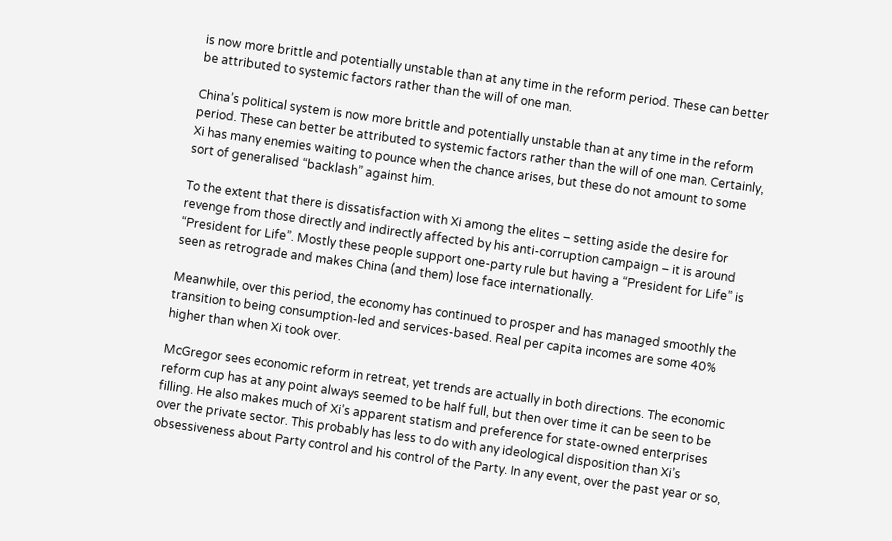is now more brittle and potentially unstable than at any time in the reform period. These can better be attributed to systemic factors rather than the will of one man.

China’s political system is now more brittle and potentially unstable than at any time in the reform period. These can better be attributed to systemic factors rather than the will of one man. Certainly, Xi has many enemies waiting to pounce when the chance arises, but these do not amount to some sort of generalised “backlash” against him.

To the extent that there is dissatisfaction with Xi among the elites – setting aside the desire for revenge from those directly and indirectly affected by his anti-corruption campaign – it is around “President for Life”. Mostly these people support one-party rule but having a “President for Life” is seen as retrograde and makes China (and them) lose face internationally.

Meanwhile, over this period, the economy has continued to prosper and has managed smoothly the transition to being consumption-led and services-based. Real per capita incomes are some 40% higher than when Xi took over.

McGregor sees economic reform in retreat, yet trends are actually in both directions. The economic reform cup has at any point always seemed to be half full, but then over time it can be seen to be filling. He also makes much of Xi’s apparent statism and preference for state-owned enterprises over the private sector. This probably has less to do with any ideological disposition than Xi’s obsessiveness about Party control and his control of the Party. In any event, over the past year or so,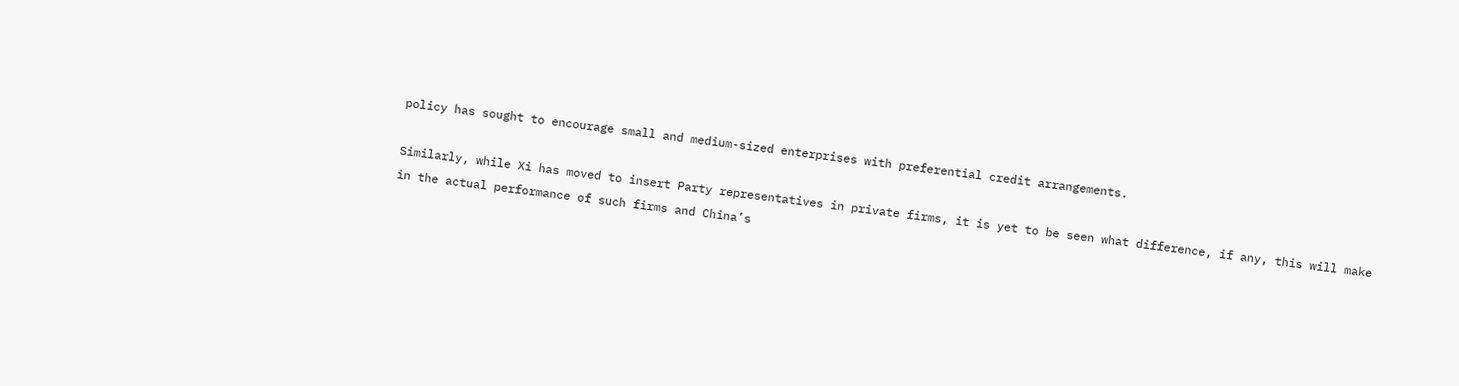policy has sought to encourage small and medium-sized enterprises with preferential credit arrangements.

Similarly, while Xi has moved to insert Party representatives in private firms, it is yet to be seen what difference, if any, this will make in the actual performance of such firms and China’s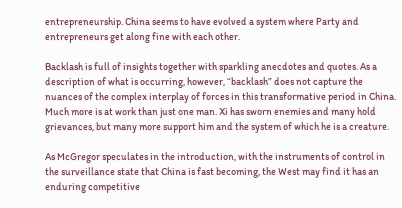entrepreneurship. China seems to have evolved a system where Party and entrepreneurs get along fine with each other.

Backlash is full of insights together with sparkling anecdotes and quotes. As a description of what is occurring, however, “backlash” does not capture the nuances of the complex interplay of forces in this transformative period in China. Much more is at work than just one man. Xi has sworn enemies and many hold grievances, but many more support him and the system of which he is a creature.

As McGregor speculates in the introduction, with the instruments of control in the surveillance state that China is fast becoming, the West may find it has an enduring competitive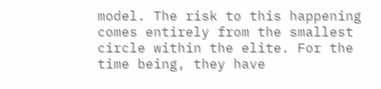model. The risk to this happening comes entirely from the smallest circle within the elite. For the time being, they have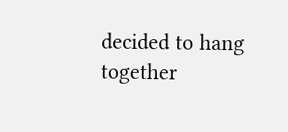decided to hang together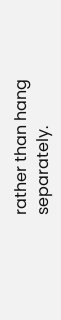rather than hang separately.